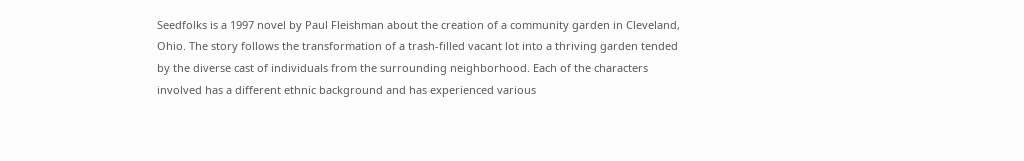Seedfolks is a 1997 novel by Paul Fleishman about the creation of a community garden in Cleveland, Ohio. The story follows the transformation of a trash-filled vacant lot into a thriving garden tended by the diverse cast of individuals from the surrounding neighborhood. Each of the characters involved has a different ethnic background and has experienced various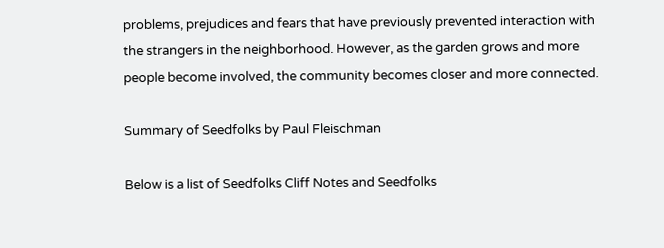problems, prejudices and fears that have previously prevented interaction with the strangers in the neighborhood. However, as the garden grows and more people become involved, the community becomes closer and more connected.

Summary of Seedfolks by Paul Fleischman

Below is a list of Seedfolks Cliff Notes and Seedfolks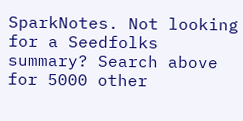SparkNotes. Not looking for a Seedfolks summary? Search above for 5000 other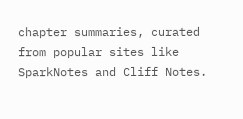chapter summaries, curated from popular sites like SparkNotes and Cliff Notes.